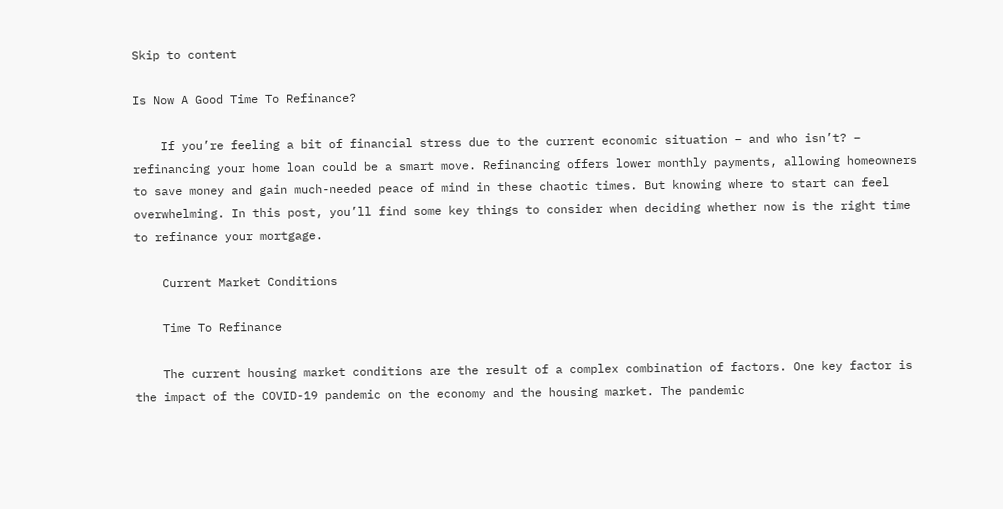Skip to content

Is Now A Good Time To Refinance?

    If you’re feeling a bit of financial stress due to the current economic situation – and who isn’t? – refinancing your home loan could be a smart move. Refinancing offers lower monthly payments, allowing homeowners to save money and gain much-needed peace of mind in these chaotic times. But knowing where to start can feel overwhelming. In this post, you’ll find some key things to consider when deciding whether now is the right time to refinance your mortgage.

    Current Market Conditions

    Time To Refinance

    The current housing market conditions are the result of a complex combination of factors. One key factor is the impact of the COVID-19 pandemic on the economy and the housing market. The pandemic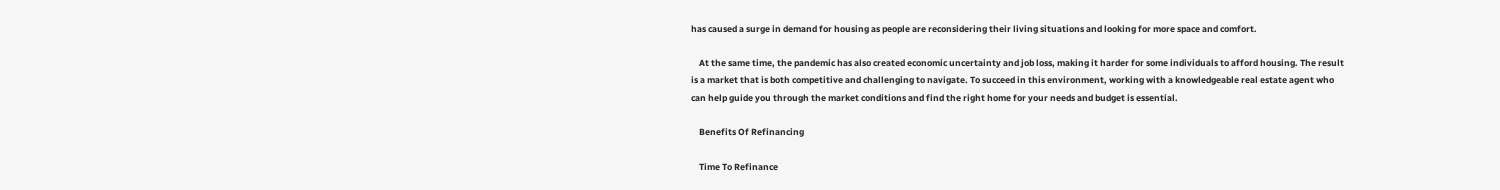has caused a surge in demand for housing as people are reconsidering their living situations and looking for more space and comfort.

    At the same time, the pandemic has also created economic uncertainty and job loss, making it harder for some individuals to afford housing. The result is a market that is both competitive and challenging to navigate. To succeed in this environment, working with a knowledgeable real estate agent who can help guide you through the market conditions and find the right home for your needs and budget is essential.

    Benefits Of Refinancing

    Time To Refinance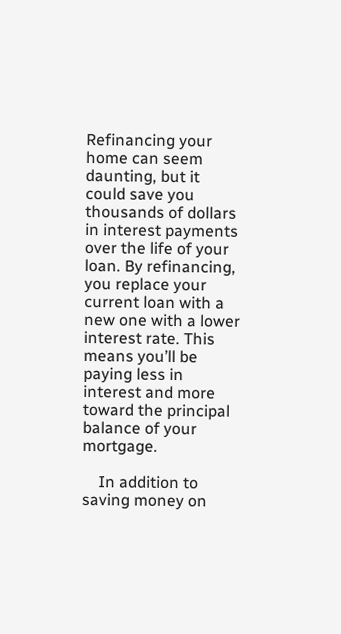Refinancing your home can seem daunting, but it could save you thousands of dollars in interest payments over the life of your loan. By refinancing, you replace your current loan with a new one with a lower interest rate. This means you’ll be paying less in interest and more toward the principal balance of your mortgage.

    In addition to saving money on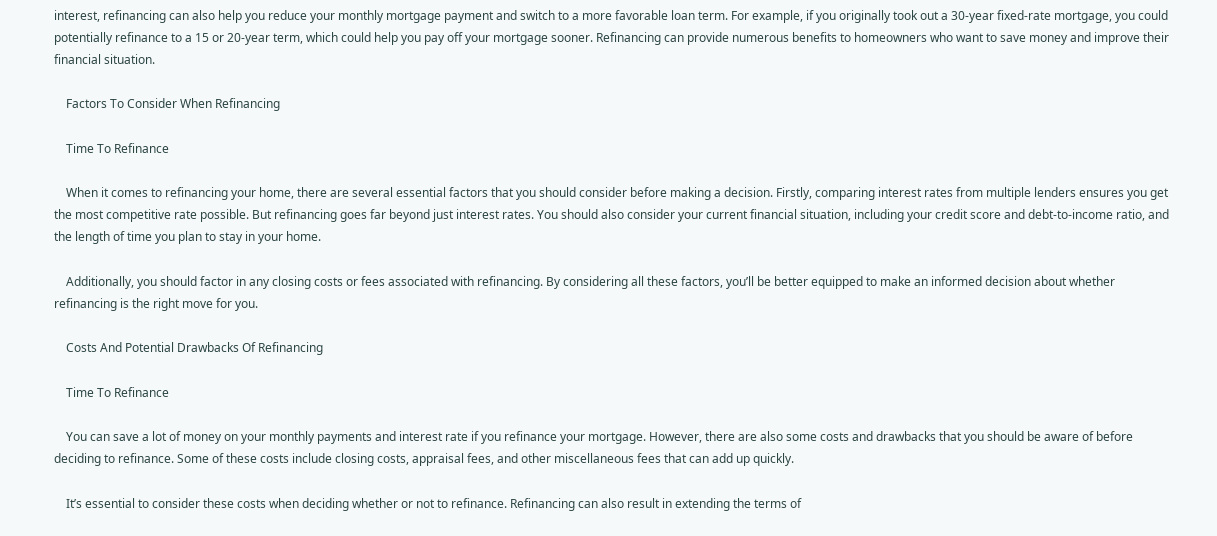interest, refinancing can also help you reduce your monthly mortgage payment and switch to a more favorable loan term. For example, if you originally took out a 30-year fixed-rate mortgage, you could potentially refinance to a 15 or 20-year term, which could help you pay off your mortgage sooner. Refinancing can provide numerous benefits to homeowners who want to save money and improve their financial situation.

    Factors To Consider When Refinancing

    Time To Refinance

    When it comes to refinancing your home, there are several essential factors that you should consider before making a decision. Firstly, comparing interest rates from multiple lenders ensures you get the most competitive rate possible. But refinancing goes far beyond just interest rates. You should also consider your current financial situation, including your credit score and debt-to-income ratio, and the length of time you plan to stay in your home.

    Additionally, you should factor in any closing costs or fees associated with refinancing. By considering all these factors, you’ll be better equipped to make an informed decision about whether refinancing is the right move for you.

    Costs And Potential Drawbacks Of Refinancing

    Time To Refinance

    You can save a lot of money on your monthly payments and interest rate if you refinance your mortgage. However, there are also some costs and drawbacks that you should be aware of before deciding to refinance. Some of these costs include closing costs, appraisal fees, and other miscellaneous fees that can add up quickly.

    It’s essential to consider these costs when deciding whether or not to refinance. Refinancing can also result in extending the terms of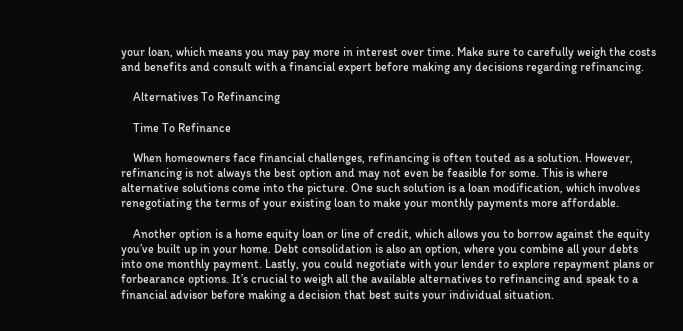your loan, which means you may pay more in interest over time. Make sure to carefully weigh the costs and benefits and consult with a financial expert before making any decisions regarding refinancing.

    Alternatives To Refinancing

    Time To Refinance

    When homeowners face financial challenges, refinancing is often touted as a solution. However, refinancing is not always the best option and may not even be feasible for some. This is where alternative solutions come into the picture. One such solution is a loan modification, which involves renegotiating the terms of your existing loan to make your monthly payments more affordable.

    Another option is a home equity loan or line of credit, which allows you to borrow against the equity you’ve built up in your home. Debt consolidation is also an option, where you combine all your debts into one monthly payment. Lastly, you could negotiate with your lender to explore repayment plans or forbearance options. It’s crucial to weigh all the available alternatives to refinancing and speak to a financial advisor before making a decision that best suits your individual situation.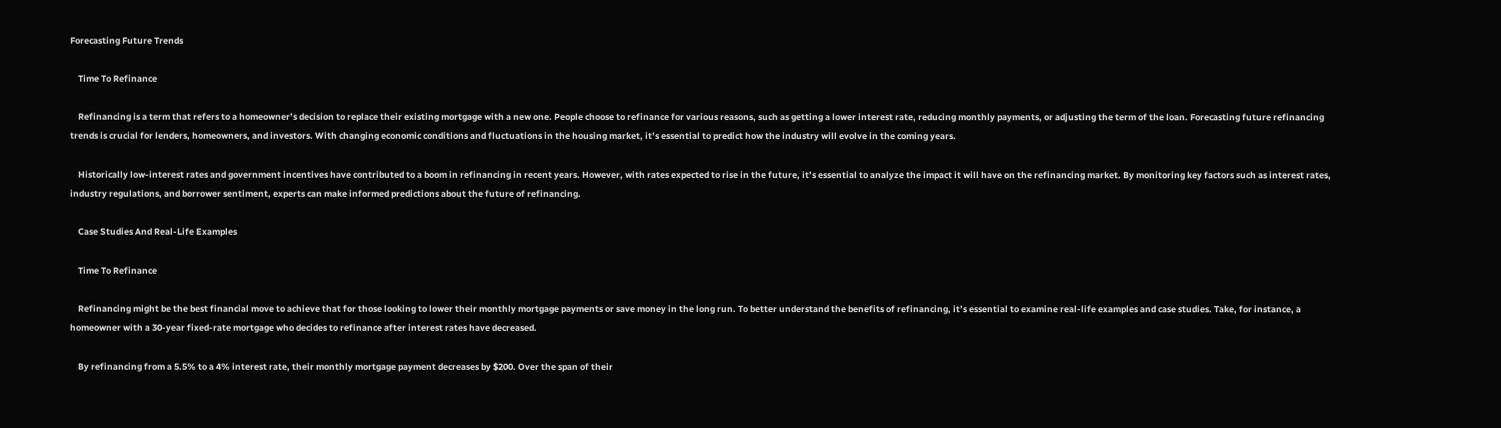Forecasting Future Trends

    Time To Refinance

    Refinancing is a term that refers to a homeowner’s decision to replace their existing mortgage with a new one. People choose to refinance for various reasons, such as getting a lower interest rate, reducing monthly payments, or adjusting the term of the loan. Forecasting future refinancing trends is crucial for lenders, homeowners, and investors. With changing economic conditions and fluctuations in the housing market, it’s essential to predict how the industry will evolve in the coming years.

    Historically low-interest rates and government incentives have contributed to a boom in refinancing in recent years. However, with rates expected to rise in the future, it’s essential to analyze the impact it will have on the refinancing market. By monitoring key factors such as interest rates, industry regulations, and borrower sentiment, experts can make informed predictions about the future of refinancing.

    Case Studies And Real-Life Examples

    Time To Refinance

    Refinancing might be the best financial move to achieve that for those looking to lower their monthly mortgage payments or save money in the long run. To better understand the benefits of refinancing, it’s essential to examine real-life examples and case studies. Take, for instance, a homeowner with a 30-year fixed-rate mortgage who decides to refinance after interest rates have decreased.

    By refinancing from a 5.5% to a 4% interest rate, their monthly mortgage payment decreases by $200. Over the span of their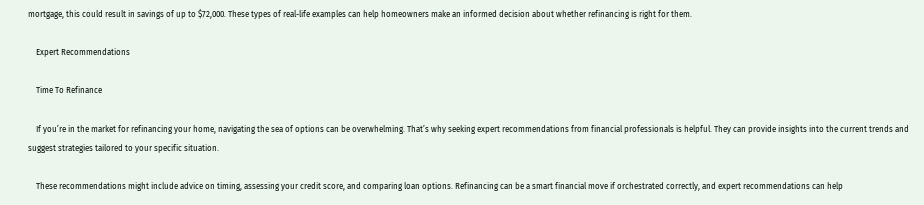mortgage, this could result in savings of up to $72,000. These types of real-life examples can help homeowners make an informed decision about whether refinancing is right for them.

    Expert Recommendations

    Time To Refinance

    If you’re in the market for refinancing your home, navigating the sea of options can be overwhelming. That’s why seeking expert recommendations from financial professionals is helpful. They can provide insights into the current trends and suggest strategies tailored to your specific situation.

    These recommendations might include advice on timing, assessing your credit score, and comparing loan options. Refinancing can be a smart financial move if orchestrated correctly, and expert recommendations can help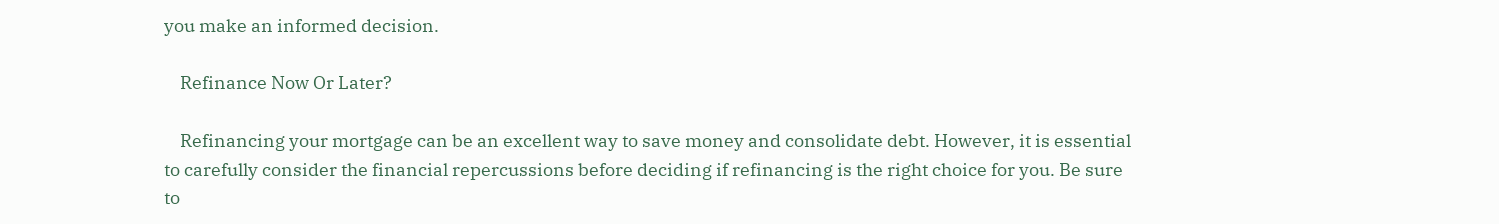you make an informed decision.

    Refinance Now Or Later?

    Refinancing your mortgage can be an excellent way to save money and consolidate debt. However, it is essential to carefully consider the financial repercussions before deciding if refinancing is the right choice for you. Be sure to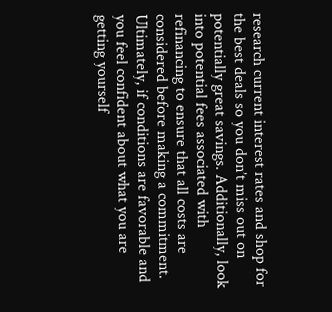research current interest rates and shop for the best deals so you don’t miss out on potentially great savings. Additionally, look into potential fees associated with refinancing to ensure that all costs are considered before making a commitment. Ultimately, if conditions are favorable and you feel confident about what you are getting yourself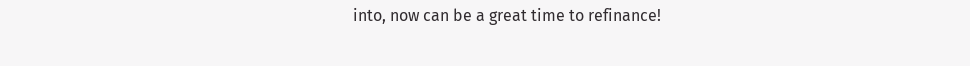into, now can be a great time to refinance!